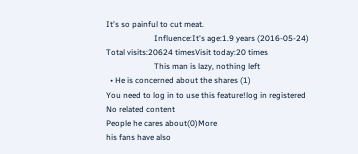It's so painful to cut meat.
                        Influence:It's age:1.9 years (2016-05-24)
Total visits:20624 timesVisit today:20 times
                        This man is lazy, nothing left
  • He is concerned about the shares (1)
You need to log in to use this feature!log in registered
No related content
People he cares about(0)More
his fans have also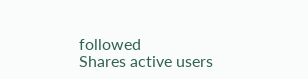followed
Shares active users